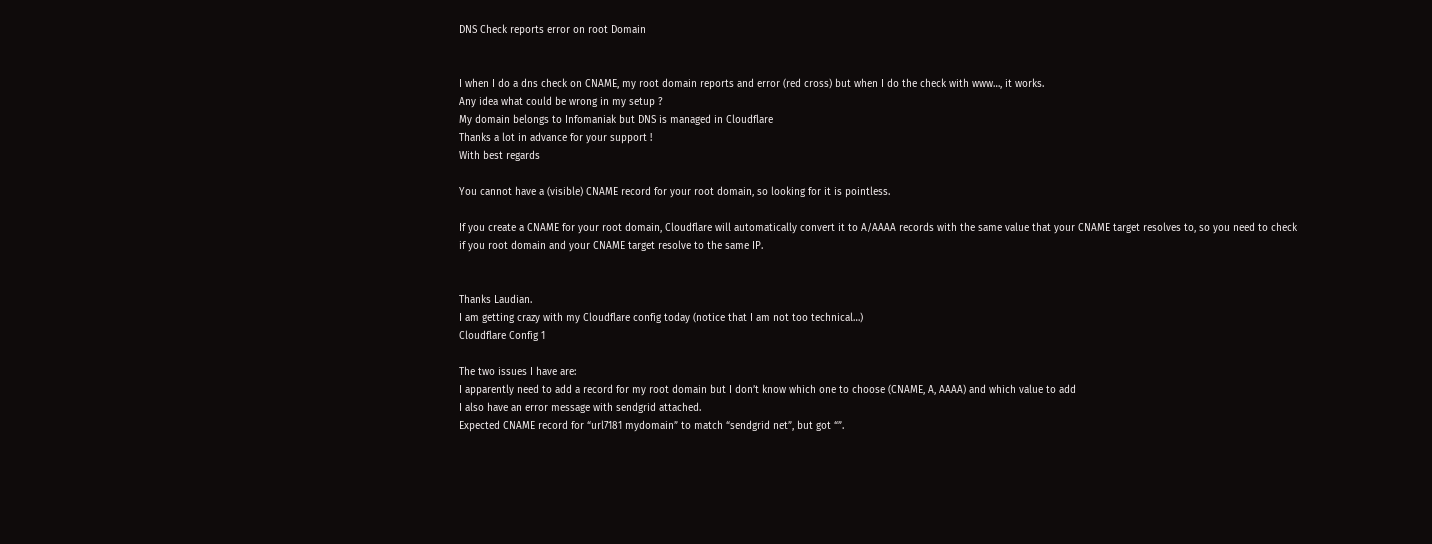DNS Check reports error on root Domain


I when I do a dns check on CNAME, my root domain reports and error (red cross) but when I do the check with www…, it works.
Any idea what could be wrong in my setup ?
My domain belongs to Infomaniak but DNS is managed in Cloudflare
Thanks a lot in advance for your support !
With best regards

You cannot have a (visible) CNAME record for your root domain, so looking for it is pointless.

If you create a CNAME for your root domain, Cloudflare will automatically convert it to A/AAAA records with the same value that your CNAME target resolves to, so you need to check if you root domain and your CNAME target resolve to the same IP.


Thanks Laudian.
I am getting crazy with my Cloudflare config today (notice that I am not too technical…)
Cloudflare Config 1

The two issues I have are:
I apparently need to add a record for my root domain but I don’t know which one to choose (CNAME, A, AAAA) and which value to add
I also have an error message with sendgrid attached.
Expected CNAME record for “url7181 mydomain” to match “sendgrid net”, but got “”.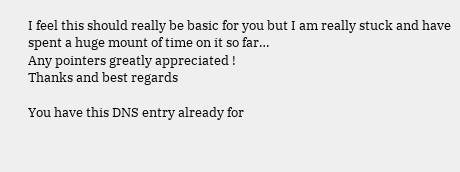I feel this should really be basic for you but I am really stuck and have spent a huge mount of time on it so far…
Any pointers greatly appreciated !
Thanks and best regards

You have this DNS entry already for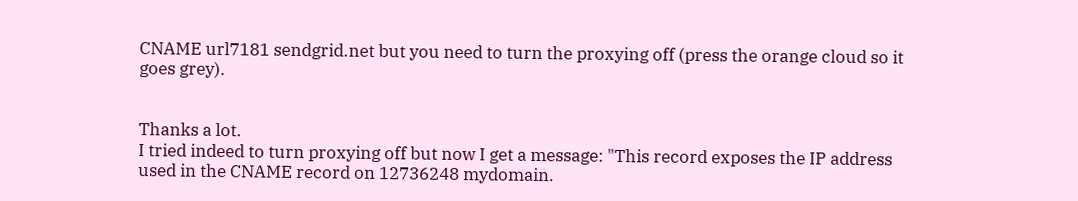CNAME url7181 sendgrid.net but you need to turn the proxying off (press the orange cloud so it goes grey).


Thanks a lot.
I tried indeed to turn proxying off but now I get a message: "This record exposes the IP address used in the CNAME record on 12736248 mydomain.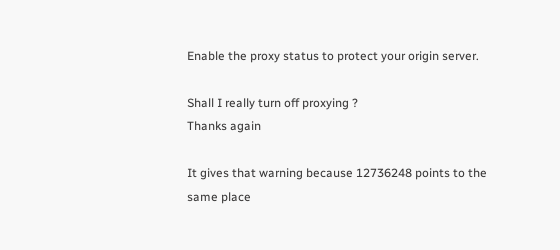Enable the proxy status to protect your origin server.

Shall I really turn off proxying ?
Thanks again

It gives that warning because 12736248 points to the same place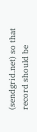(sendgrid.net) so that record should be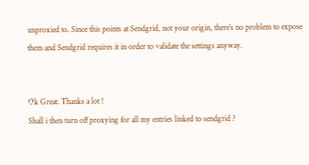unproxied to. Since this points at Sendgrid, not your origin, there’s no problem to expose them and Sendgrid requires it in order to validate the settings anyway.


Ok Great. Thanks a lot !
Shall i then turn off proxying for all my entries linked to sendgrid ?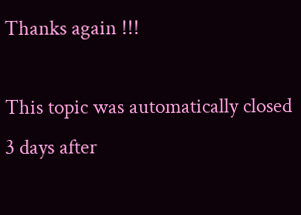Thanks again !!!

This topic was automatically closed 3 days after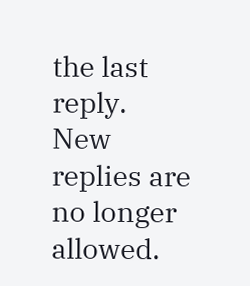the last reply. New replies are no longer allowed.